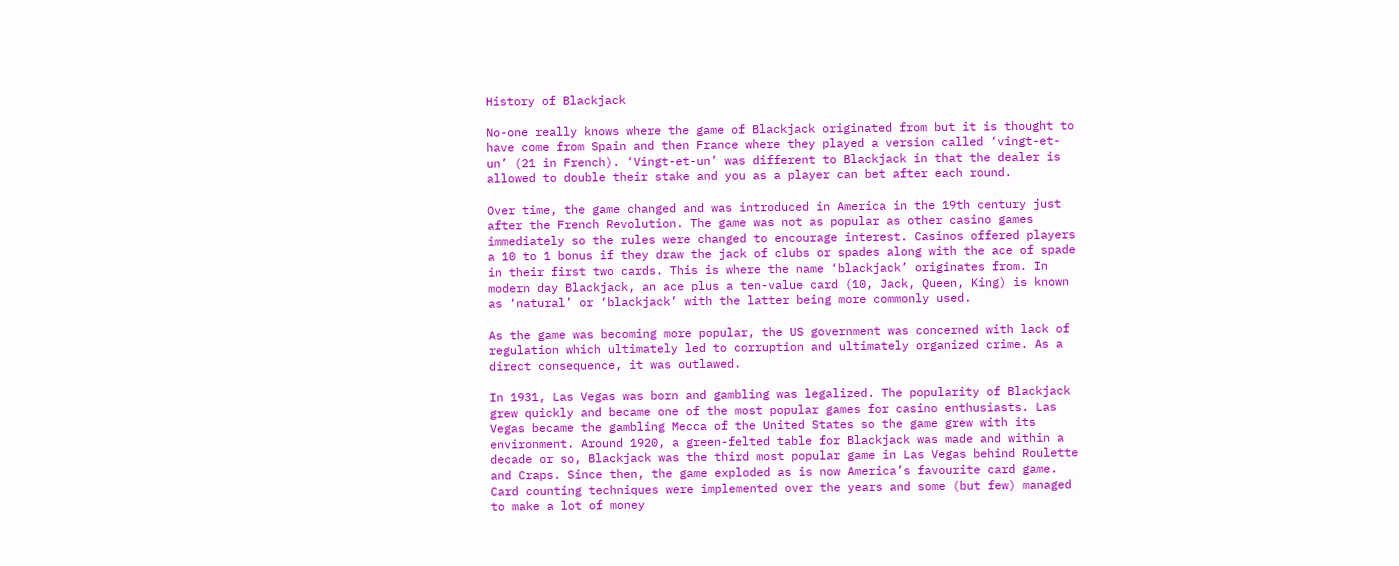History of Blackjack

No-one really knows where the game of Blackjack originated from but it is thought to have come from Spain and then France where they played a version called ‘vingt-et-un’ (21 in French). ‘Vingt-et-un’ was different to Blackjack in that the dealer is allowed to double their stake and you as a player can bet after each round.

Over time, the game changed and was introduced in America in the 19th century just after the French Revolution. The game was not as popular as other casino games immediately so the rules were changed to encourage interest. Casinos offered players a 10 to 1 bonus if they draw the jack of clubs or spades along with the ace of spade in their first two cards. This is where the name ‘blackjack’ originates from. In modern day Blackjack, an ace plus a ten-value card (10, Jack, Queen, King) is known as ‘natural’ or ‘blackjack’ with the latter being more commonly used.

As the game was becoming more popular, the US government was concerned with lack of regulation which ultimately led to corruption and ultimately organized crime. As a direct consequence, it was outlawed.

In 1931, Las Vegas was born and gambling was legalized. The popularity of Blackjack grew quickly and became one of the most popular games for casino enthusiasts. Las Vegas became the gambling Mecca of the United States so the game grew with its environment. Around 1920, a green-felted table for Blackjack was made and within a decade or so, Blackjack was the third most popular game in Las Vegas behind Roulette and Craps. Since then, the game exploded as is now America’s favourite card game. Card counting techniques were implemented over the years and some (but few) managed to make a lot of money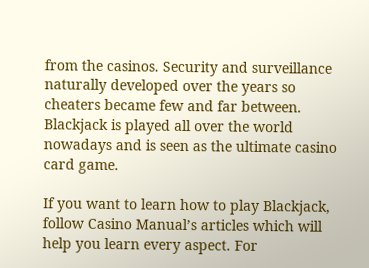from the casinos. Security and surveillance naturally developed over the years so cheaters became few and far between. Blackjack is played all over the world nowadays and is seen as the ultimate casino card game.

If you want to learn how to play Blackjack, follow Casino Manual’s articles which will help you learn every aspect. For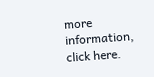more information, click here.